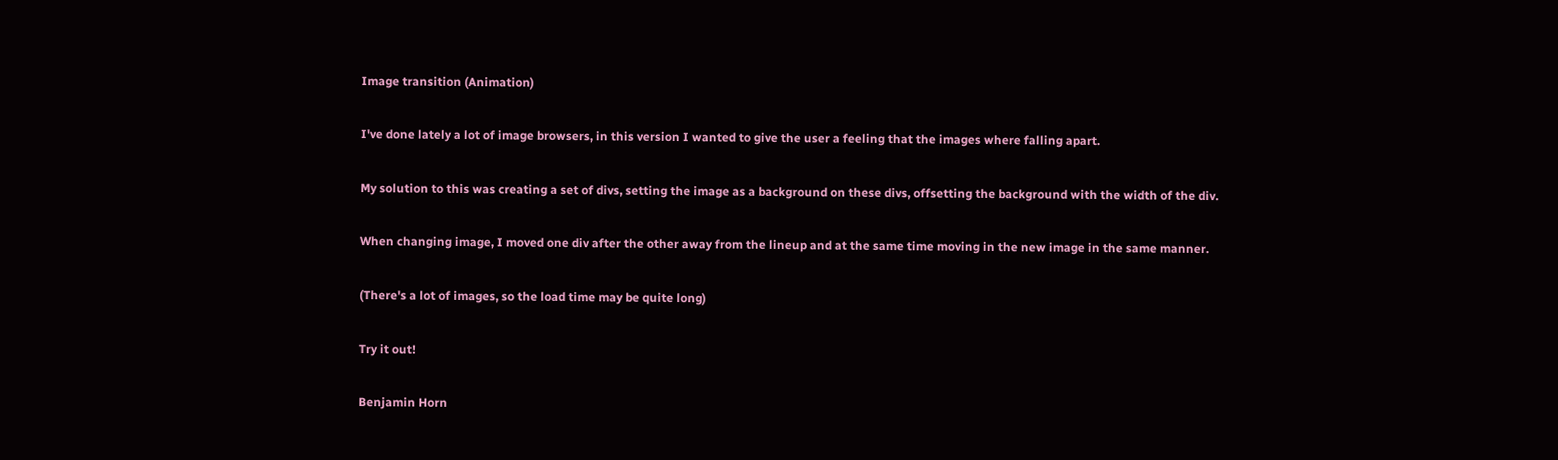Image transition (Animation)

I've done lately a lot of image browsers, in this version I wanted to give the user a feeling that the images where falling apart.

My solution to this was creating a set of divs, setting the image as a background on these divs, offsetting the background with the width of the div.

When changing image, I moved one div after the other away from the lineup and at the same time moving in the new image in the same manner.

(There's a lot of images, so the load time may be quite long)

Try it out!

Benjamin Horn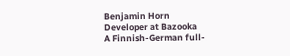Benjamin Horn
Developer at Bazooka
A Finnish-German full-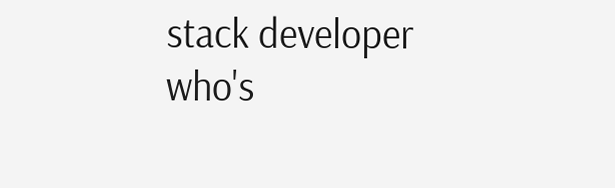stack developer who's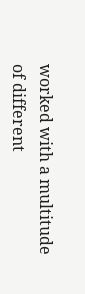worked with a multitude of different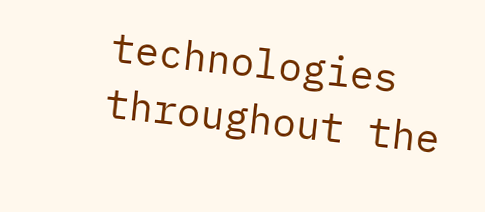technologies throughout the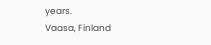years.
Vaasa, Finland